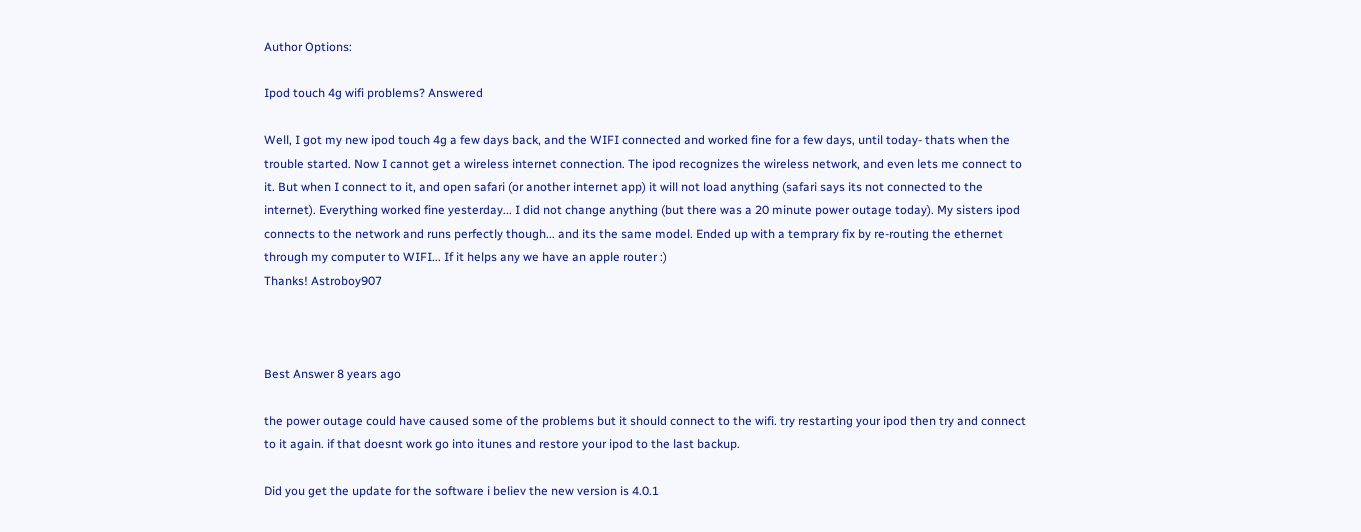Author Options:

Ipod touch 4g wifi problems? Answered

Well, I got my new ipod touch 4g a few days back, and the WIFI connected and worked fine for a few days, until today- thats when the trouble started. Now I cannot get a wireless internet connection. The ipod recognizes the wireless network, and even lets me connect to it. But when I connect to it, and open safari (or another internet app) it will not load anything (safari says its not connected to the internet). Everything worked fine yesterday... I did not change anything (but there was a 20 minute power outage today). My sisters ipod connects to the network and runs perfectly though... and its the same model. Ended up with a temprary fix by re-routing the ethernet through my computer to WIFI... If it helps any we have an apple router :)
Thanks! Astroboy907



Best Answer 8 years ago

the power outage could have caused some of the problems but it should connect to the wifi. try restarting your ipod then try and connect to it again. if that doesnt work go into itunes and restore your ipod to the last backup.

Did you get the update for the software i believ the new version is 4.0.1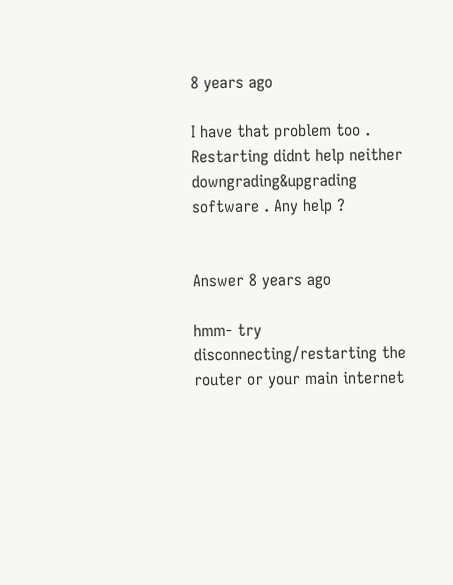8 years ago

I have that problem too . Restarting didnt help neither downgrading&upgrading software . Any help ?


Answer 8 years ago

hmm- try disconnecting/restarting the router or your main internet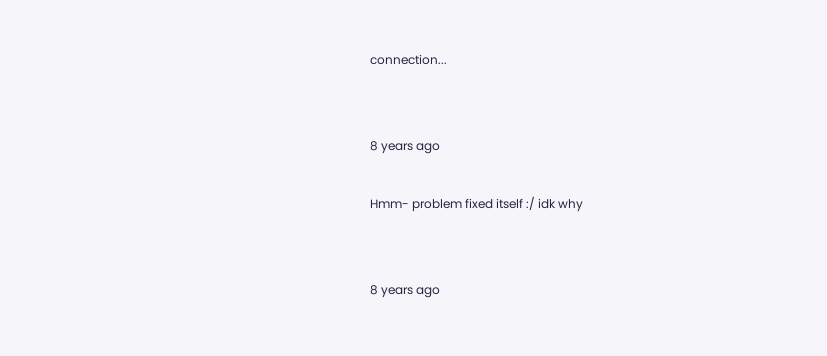connection...


8 years ago

Hmm- problem fixed itself :/ idk why


8 years ago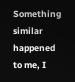Something similar happened to me, I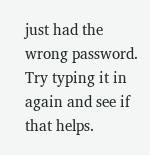just had the wrong password. Try typing it in again and see if that helps.